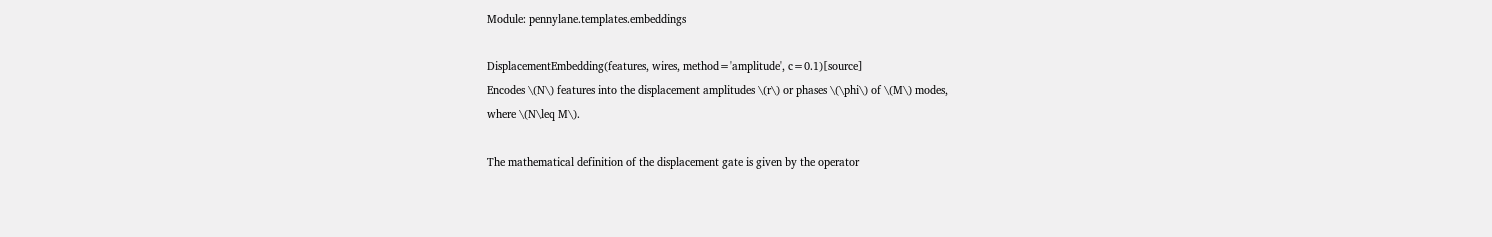Module: pennylane.templates.embeddings

DisplacementEmbedding(features, wires, method='amplitude', c=0.1)[source]
Encodes \(N\) features into the displacement amplitudes \(r\) or phases \(\phi\) of \(M\) modes,
where \(N\leq M\).

The mathematical definition of the displacement gate is given by the operator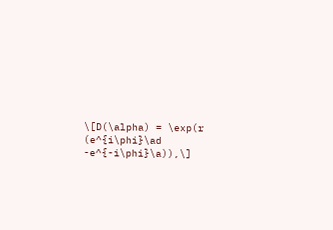\[D(\alpha) = \exp(r (e^{i\phi}\ad -e^{-i\phi}\a)),\]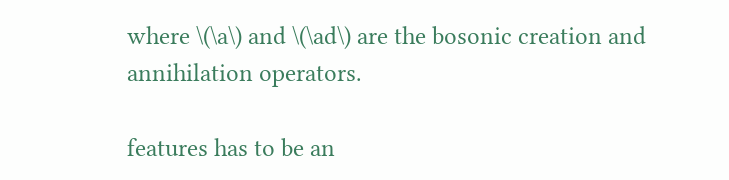where \(\a\) and \(\ad\) are the bosonic creation and annihilation operators.

features has to be an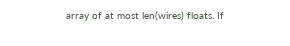array of at most len(wires) floats. If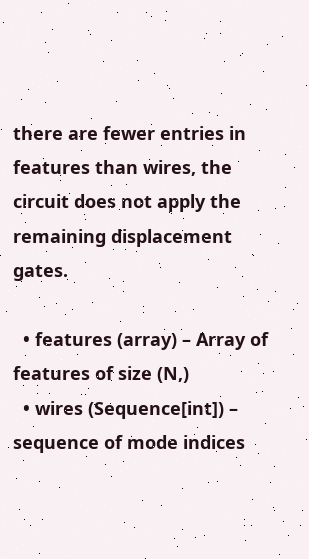there are fewer entries in features than wires, the circuit does not apply the remaining displacement gates.

  • features (array) – Array of features of size (N,)
  • wires (Sequence[int]) – sequence of mode indices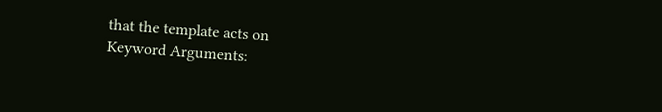that the template acts on
Keyword Arguments: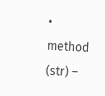• method (str) –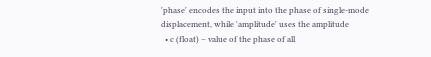'phase' encodes the input into the phase of single-mode displacement, while 'amplitude' uses the amplitude
  • c (float) – value of the phase of all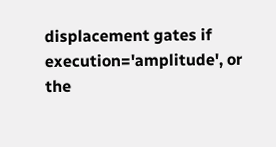displacement gates if execution='amplitude', or the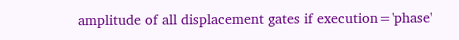amplitude of all displacement gates if execution='phase'